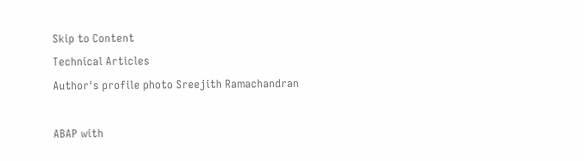Skip to Content
Technical Articles
Author's profile photo Sreejith Ramachandran

ABAP with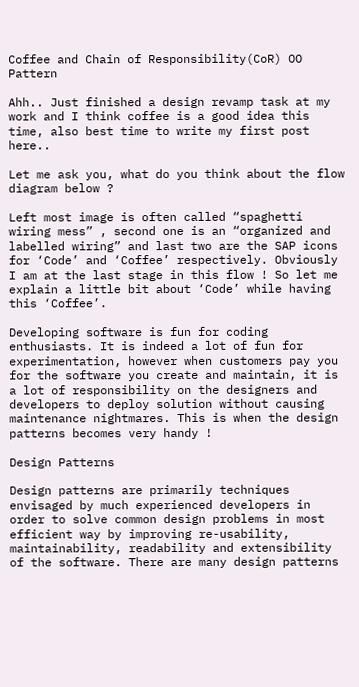Coffee and Chain of Responsibility(CoR) OO Pattern

Ahh.. Just finished a design revamp task at my work and I think coffee is a good idea this time, also best time to write my first post here..

Let me ask you, what do you think about the flow diagram below ?

Left most image is often called “spaghetti wiring mess” , second one is an “organized and labelled wiring” and last two are the SAP icons for ‘Code’ and ‘Coffee’ respectively. Obviously I am at the last stage in this flow ! So let me explain a little bit about ‘Code’ while having this ‘Coffee’.

Developing software is fun for coding enthusiasts. It is indeed a lot of fun for experimentation, however when customers pay you for the software you create and maintain, it is a lot of responsibility on the designers and developers to deploy solution without causing maintenance nightmares. This is when the design patterns becomes very handy !

Design Patterns

Design patterns are primarily techniques envisaged by much experienced developers in order to solve common design problems in most efficient way by improving re-usability, maintainability, readability and extensibility of the software. There are many design patterns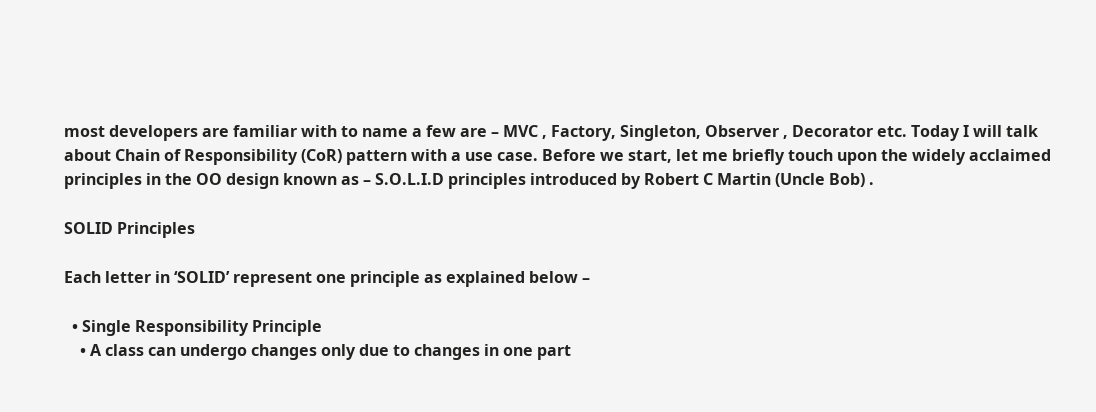most developers are familiar with to name a few are – MVC , Factory, Singleton, Observer , Decorator etc. Today I will talk about Chain of Responsibility (CoR) pattern with a use case. Before we start, let me briefly touch upon the widely acclaimed principles in the OO design known as – S.O.L.I.D principles introduced by Robert C Martin (Uncle Bob) .

SOLID Principles

Each letter in ‘SOLID’ represent one principle as explained below –

  • Single Responsibility Principle
    • A class can undergo changes only due to changes in one part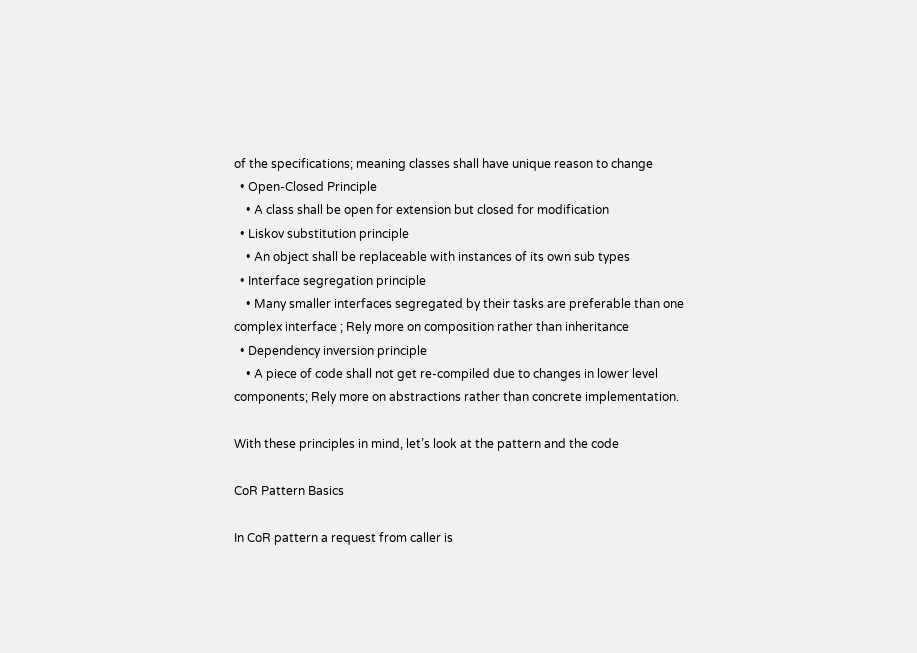of the specifications; meaning classes shall have unique reason to change
  • Open-Closed Principle
    • A class shall be open for extension but closed for modification
  • Liskov substitution principle
    • An object shall be replaceable with instances of its own sub types
  • Interface segregation principle
    • Many smaller interfaces segregated by their tasks are preferable than one complex interface ; Rely more on composition rather than inheritance
  • Dependency inversion principle
    • A piece of code shall not get re-compiled due to changes in lower level components; Rely more on abstractions rather than concrete implementation.

With these principles in mind, let’s look at the pattern and the code

CoR Pattern Basics

In CoR pattern a request from caller is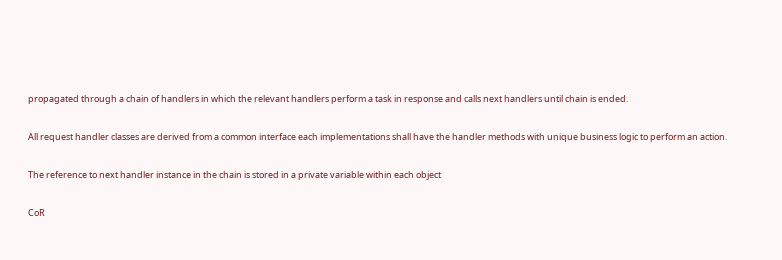propagated through a chain of handlers in which the relevant handlers perform a task in response and calls next handlers until chain is ended.

All request handler classes are derived from a common interface each implementations shall have the handler methods with unique business logic to perform an action.

The reference to next handler instance in the chain is stored in a private variable within each object

CoR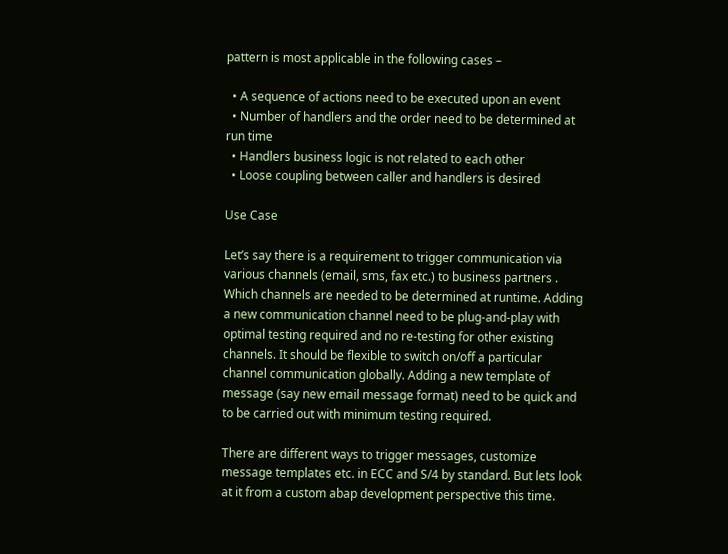pattern is most applicable in the following cases –

  • A sequence of actions need to be executed upon an event
  • Number of handlers and the order need to be determined at run time
  • Handlers business logic is not related to each other
  • Loose coupling between caller and handlers is desired

Use Case

Let’s say there is a requirement to trigger communication via various channels (email, sms, fax etc.) to business partners . Which channels are needed to be determined at runtime. Adding a new communication channel need to be plug-and-play with optimal testing required and no re-testing for other existing channels. It should be flexible to switch on/off a particular channel communication globally. Adding a new template of message (say new email message format) need to be quick and to be carried out with minimum testing required.

There are different ways to trigger messages, customize message templates etc. in ECC and S/4 by standard. But lets look at it from a custom abap development perspective this time.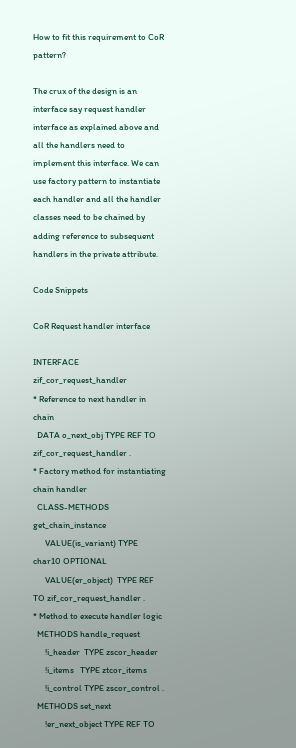How to fit this requirement to CoR pattern?

The crux of the design is an interface say request handler interface as explained above and all the handlers need to implement this interface. We can use factory pattern to instantiate each handler and all the handler classes need to be chained by adding reference to subsequent handlers in the private attribute.

Code Snippets

CoR Request handler interface

INTERFACE zif_cor_request_handler
* Reference to next handler in chain
  DATA o_next_obj TYPE REF TO zif_cor_request_handler .
* Factory method for instantiating chain handler
  CLASS-METHODS get_chain_instance
      VALUE(is_variant) TYPE char10 OPTIONAL
      VALUE(er_object)  TYPE REF TO zif_cor_request_handler .
* Method to execute handler logic
  METHODS handle_request
      !i_header  TYPE zscor_header
      !i_items   TYPE ztcor_items
      !i_control TYPE zscor_control .
  METHODS set_next
      !er_next_object TYPE REF TO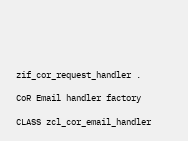zif_cor_request_handler .

CoR Email handler factory

CLASS zcl_cor_email_handler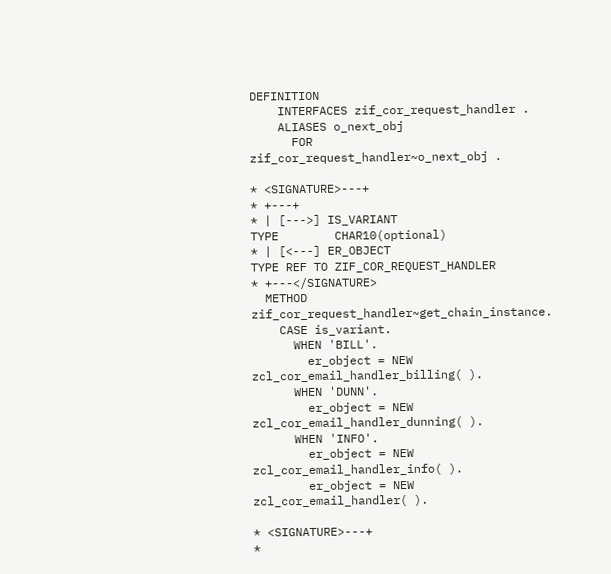DEFINITION
    INTERFACES zif_cor_request_handler .
    ALIASES o_next_obj
      FOR zif_cor_request_handler~o_next_obj .

* <SIGNATURE>---+
* +---+
* | [--->] IS_VARIANT                     TYPE        CHAR10(optional)
* | [<---] ER_OBJECT                      TYPE REF TO ZIF_COR_REQUEST_HANDLER
* +---</SIGNATURE>
  METHOD zif_cor_request_handler~get_chain_instance.
    CASE is_variant.
      WHEN 'BILL'.
        er_object = NEW zcl_cor_email_handler_billing( ).
      WHEN 'DUNN'.
        er_object = NEW zcl_cor_email_handler_dunning( ).
      WHEN 'INFO'.
        er_object = NEW zcl_cor_email_handler_info( ).
        er_object = NEW zcl_cor_email_handler( ).

* <SIGNATURE>---+
*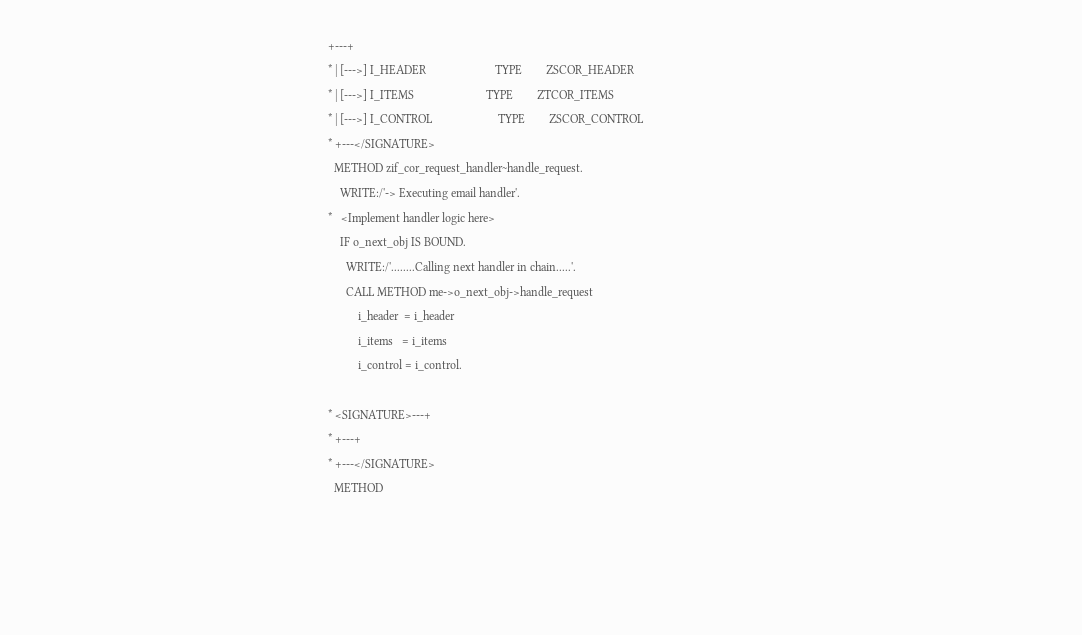+---+
* | [--->] I_HEADER                       TYPE        ZSCOR_HEADER
* | [--->] I_ITEMS                        TYPE        ZTCOR_ITEMS
* | [--->] I_CONTROL                      TYPE        ZSCOR_CONTROL
* +---</SIGNATURE>
  METHOD zif_cor_request_handler~handle_request.
    WRITE:/'-> Executing email handler'.
*   <Implement handler logic here>
    IF o_next_obj IS BOUND.
      WRITE:/'........Calling next handler in chain.....'.
      CALL METHOD me->o_next_obj->handle_request
          i_header  = i_header
          i_items   = i_items
          i_control = i_control.

* <SIGNATURE>---+
* +---+
* +---</SIGNATURE>
  METHOD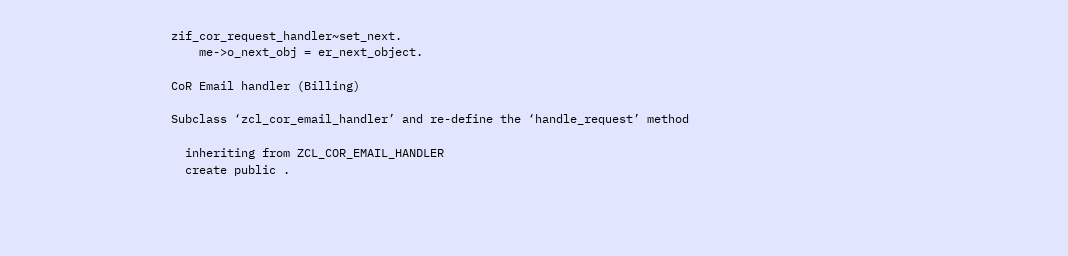zif_cor_request_handler~set_next.
    me->o_next_obj = er_next_object.

CoR Email handler (Billing)

Subclass ‘zcl_cor_email_handler’ and re-define the ‘handle_request’ method

  inheriting from ZCL_COR_EMAIL_HANDLER
  create public .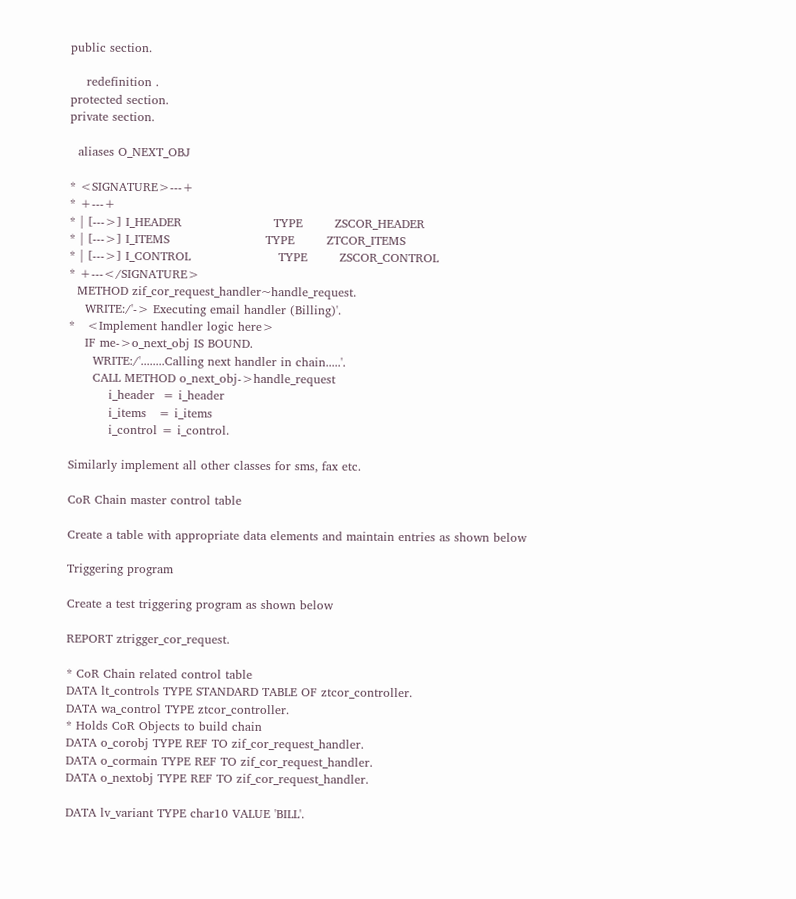public section.

    redefinition .
protected section.
private section.

  aliases O_NEXT_OBJ

* <SIGNATURE>---+
* +---+
* | [--->] I_HEADER                       TYPE        ZSCOR_HEADER
* | [--->] I_ITEMS                        TYPE        ZTCOR_ITEMS
* | [--->] I_CONTROL                      TYPE        ZSCOR_CONTROL
* +---</SIGNATURE>
  METHOD zif_cor_request_handler~handle_request.
    WRITE:/'-> Executing email handler (Billing)'.
*   <Implement handler logic here>
    IF me->o_next_obj IS BOUND.
      WRITE:/'........Calling next handler in chain.....'.
      CALL METHOD o_next_obj->handle_request
          i_header  = i_header
          i_items   = i_items
          i_control = i_control.

Similarly implement all other classes for sms, fax etc.

CoR Chain master control table

Create a table with appropriate data elements and maintain entries as shown below

Triggering program

Create a test triggering program as shown below

REPORT ztrigger_cor_request.

* CoR Chain related control table
DATA lt_controls TYPE STANDARD TABLE OF ztcor_controller.
DATA wa_control TYPE ztcor_controller.
* Holds CoR Objects to build chain
DATA o_corobj TYPE REF TO zif_cor_request_handler.
DATA o_cormain TYPE REF TO zif_cor_request_handler.
DATA o_nextobj TYPE REF TO zif_cor_request_handler.

DATA lv_variant TYPE char10 VALUE 'BILL'.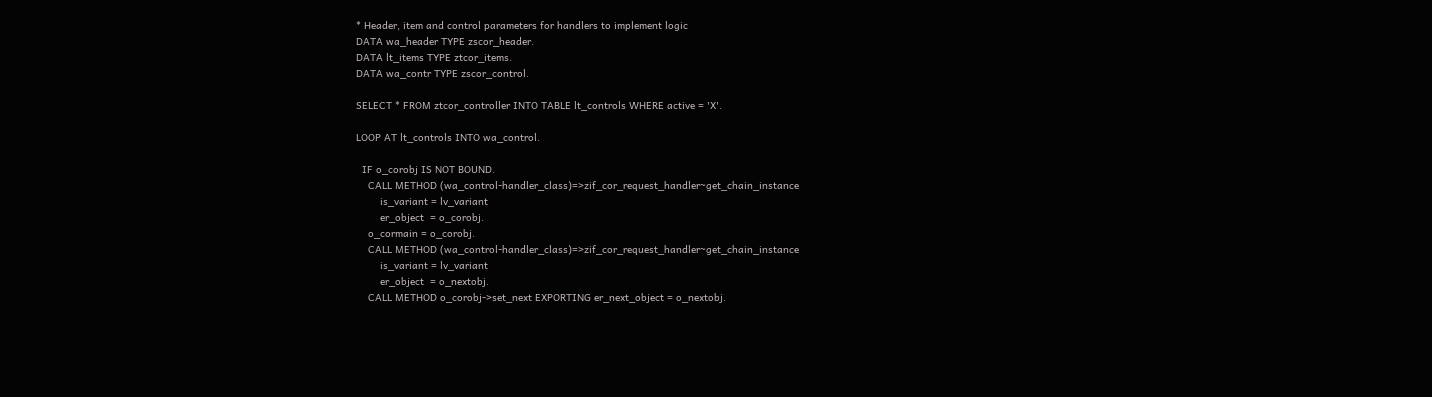* Header, item and control parameters for handlers to implement logic
DATA wa_header TYPE zscor_header.
DATA lt_items TYPE ztcor_items.
DATA wa_contr TYPE zscor_control.

SELECT * FROM ztcor_controller INTO TABLE lt_controls WHERE active = 'X'.

LOOP AT lt_controls INTO wa_control.

  IF o_corobj IS NOT BOUND.
    CALL METHOD (wa_control-handler_class)=>zif_cor_request_handler~get_chain_instance
        is_variant = lv_variant
        er_object  = o_corobj.
    o_cormain = o_corobj.
    CALL METHOD (wa_control-handler_class)=>zif_cor_request_handler~get_chain_instance
        is_variant = lv_variant
        er_object  = o_nextobj.
    CALL METHOD o_corobj->set_next EXPORTING er_next_object = o_nextobj.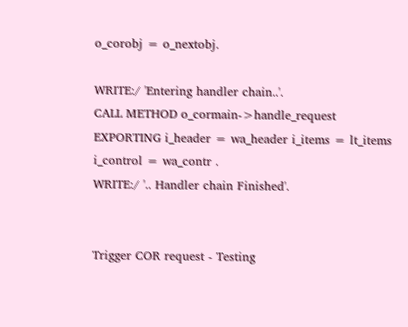o_corobj = o_nextobj.

WRITE:/ 'Entering handler chain..'.
CALL METHOD o_cormain->handle_request
EXPORTING i_header = wa_header i_items = lt_items i_control = wa_contr .
WRITE:/ '.. Handler chain Finished'.


Trigger COR request - Testing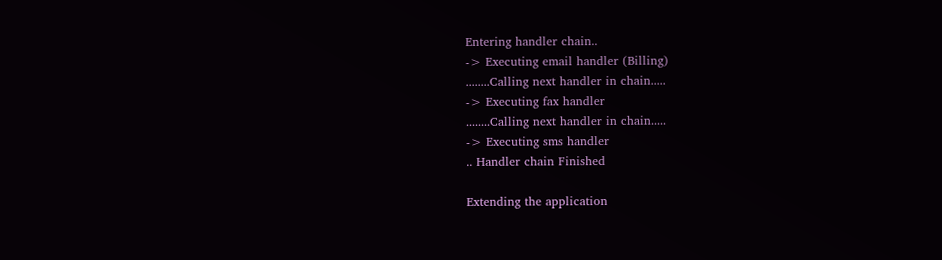Entering handler chain..
-> Executing email handler (Billing)
........Calling next handler in chain.....
-> Executing fax handler
........Calling next handler in chain.....
-> Executing sms handler
.. Handler chain Finished

Extending the application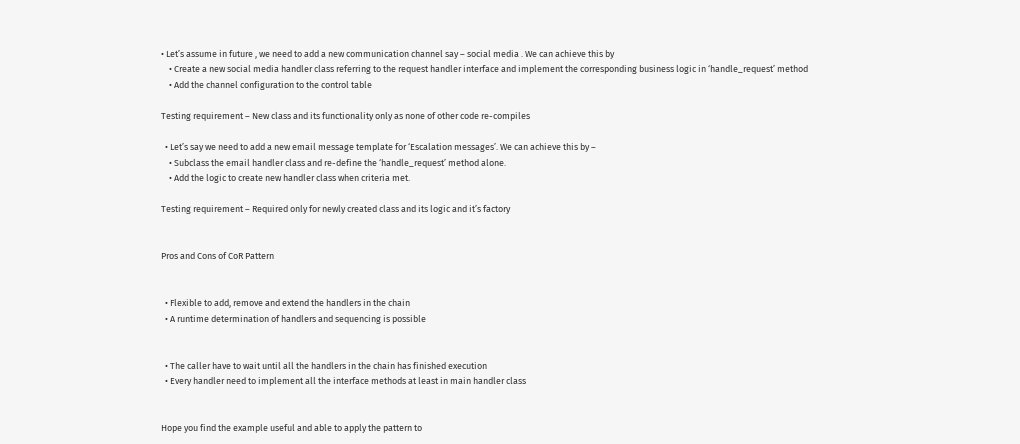• Let’s assume in future , we need to add a new communication channel say – social media . We can achieve this by
    • Create a new social media handler class referring to the request handler interface and implement the corresponding business logic in ‘handle_request’ method
    • Add the channel configuration to the control table

Testing requirement – New class and its functionality only as none of other code re-compiles

  • Let’s say we need to add a new email message template for ‘Escalation messages’. We can achieve this by –
    • Subclass the email handler class and re-define the ‘handle_request’ method alone.
    • Add the logic to create new handler class when criteria met.

Testing requirement – Required only for newly created class and its logic and it’s factory


Pros and Cons of CoR Pattern


  • Flexible to add, remove and extend the handlers in the chain
  • A runtime determination of handlers and sequencing is possible


  • The caller have to wait until all the handlers in the chain has finished execution
  • Every handler need to implement all the interface methods at least in main handler class


Hope you find the example useful and able to apply the pattern to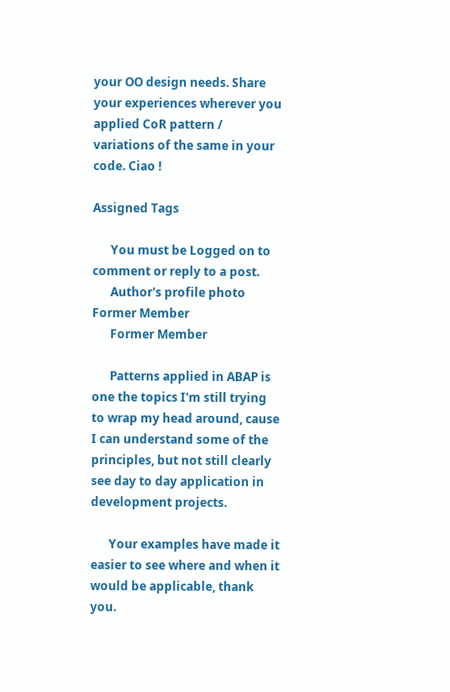your OO design needs. Share your experiences wherever you applied CoR pattern / variations of the same in your code. Ciao !

Assigned Tags

      You must be Logged on to comment or reply to a post.
      Author's profile photo Former Member
      Former Member

      Patterns applied in ABAP is one the topics I'm still trying to wrap my head around, cause I can understand some of the principles, but not still clearly see day to day application in development projects.

      Your examples have made it easier to see where and when it would be applicable, thank you.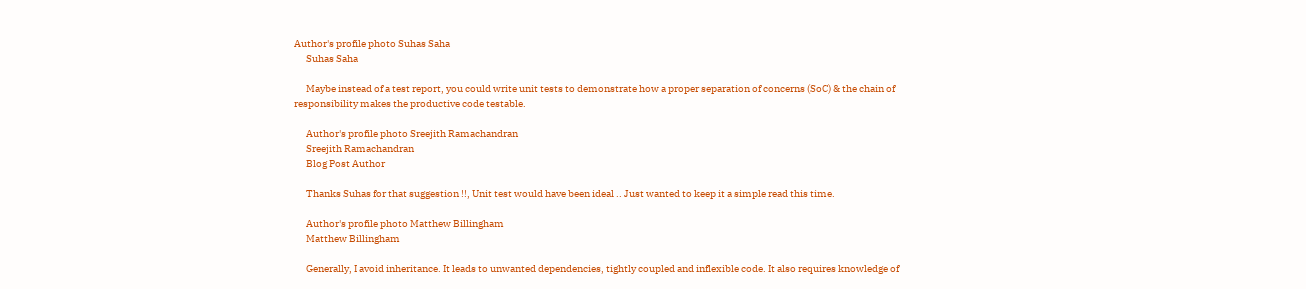Author's profile photo Suhas Saha
      Suhas Saha

      Maybe instead of a test report, you could write unit tests to demonstrate how a proper separation of concerns (SoC) & the chain of responsibility makes the productive code testable.

      Author's profile photo Sreejith Ramachandran
      Sreejith Ramachandran
      Blog Post Author

      Thanks Suhas for that suggestion !!, Unit test would have been ideal .. Just wanted to keep it a simple read this time.

      Author's profile photo Matthew Billingham
      Matthew Billingham

      Generally, I avoid inheritance. It leads to unwanted dependencies, tightly coupled and inflexible code. It also requires knowledge of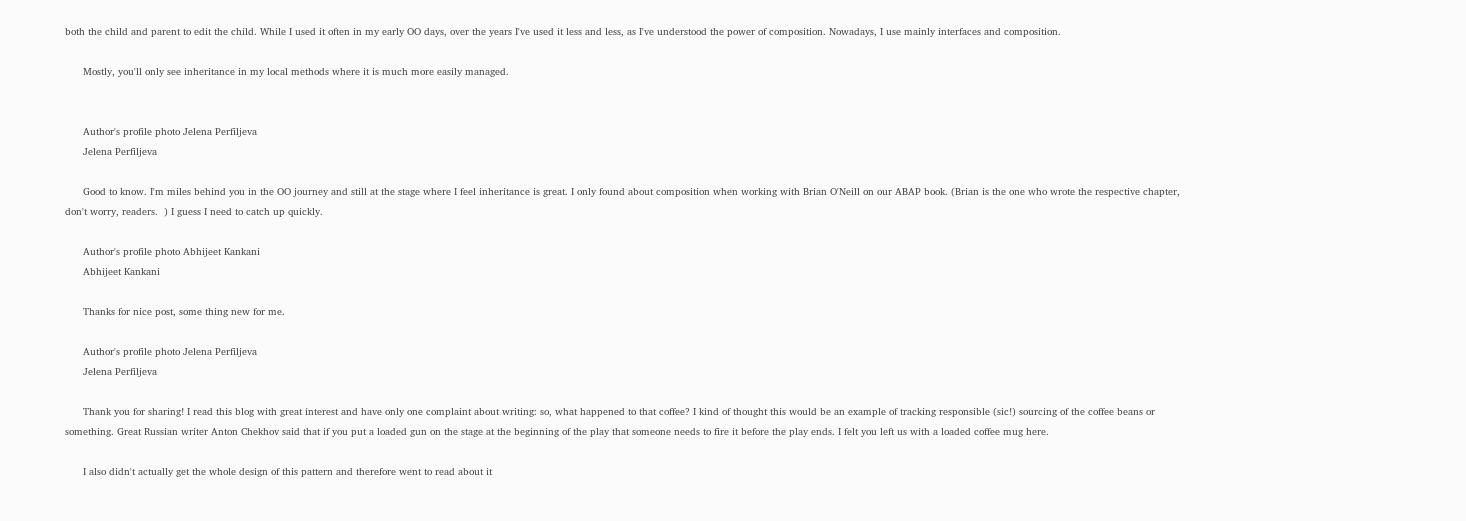both the child and parent to edit the child. While I used it often in my early OO days, over the years I've used it less and less, as I've understood the power of composition. Nowadays, I use mainly interfaces and composition.

      Mostly, you'll only see inheritance in my local methods where it is much more easily managed.


      Author's profile photo Jelena Perfiljeva
      Jelena Perfiljeva

      Good to know. I'm miles behind you in the OO journey and still at the stage where I feel inheritance is great. I only found about composition when working with Brian O'Neill on our ABAP book. (Brian is the one who wrote the respective chapter, don't worry, readers.  ) I guess I need to catch up quickly.

      Author's profile photo Abhijeet Kankani
      Abhijeet Kankani

      Thanks for nice post, some thing new for me.

      Author's profile photo Jelena Perfiljeva
      Jelena Perfiljeva

      Thank you for sharing! I read this blog with great interest and have only one complaint about writing: so, what happened to that coffee? I kind of thought this would be an example of tracking responsible (sic!) sourcing of the coffee beans or something. Great Russian writer Anton Chekhov said that if you put a loaded gun on the stage at the beginning of the play that someone needs to fire it before the play ends. I felt you left us with a loaded coffee mug here.

      I also didn't actually get the whole design of this pattern and therefore went to read about it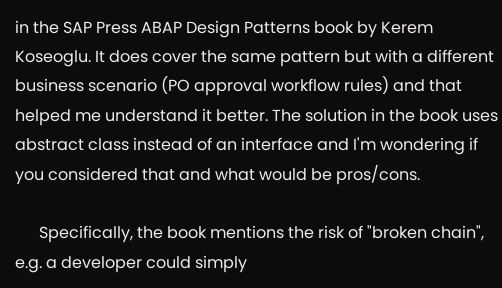in the SAP Press ABAP Design Patterns book by Kerem Koseoglu. It does cover the same pattern but with a different business scenario (PO approval workflow rules) and that helped me understand it better. The solution in the book uses abstract class instead of an interface and I'm wondering if you considered that and what would be pros/cons.

      Specifically, the book mentions the risk of "broken chain", e.g. a developer could simply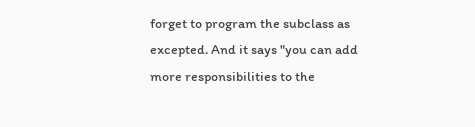forget to program the subclass as excepted. And it says "you can add more responsibilities to the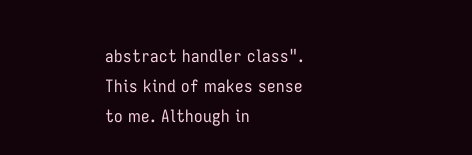abstract handler class". This kind of makes sense to me. Although in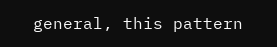general, this pattern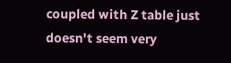coupled with Z table just doesn't seem very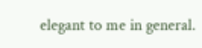elegant to me in general.